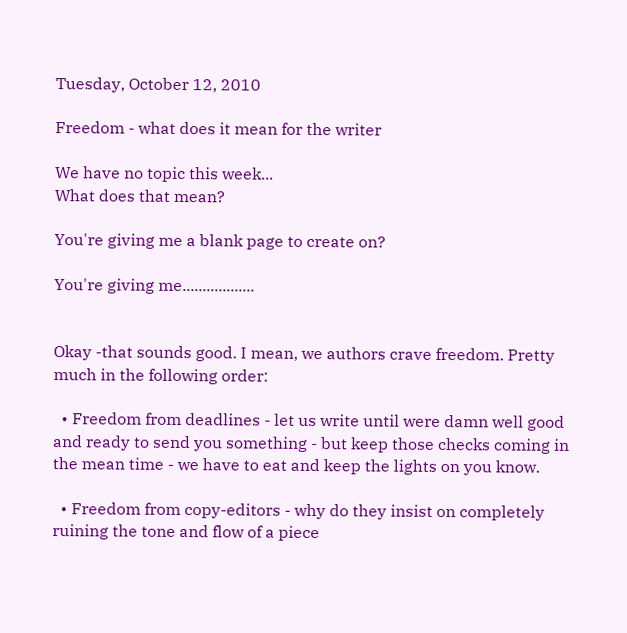Tuesday, October 12, 2010

Freedom - what does it mean for the writer

We have no topic this week...
What does that mean?

You're giving me a blank page to create on?

You're giving me..................


Okay -that sounds good. I mean, we authors crave freedom. Pretty much in the following order:

  • Freedom from deadlines - let us write until were damn well good and ready to send you something - but keep those checks coming in the mean time - we have to eat and keep the lights on you know.

  • Freedom from copy-editors - why do they insist on completely ruining the tone and flow of a piece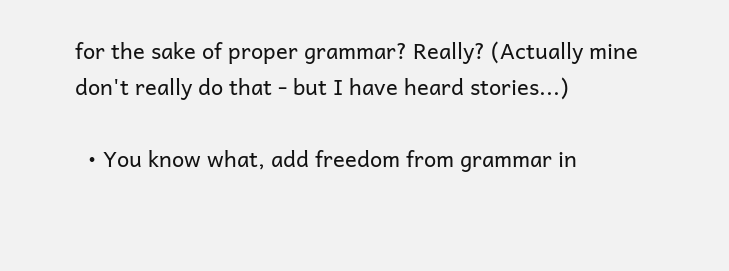for the sake of proper grammar? Really? (Actually mine don't really do that - but I have heard stories...)

  • You know what, add freedom from grammar in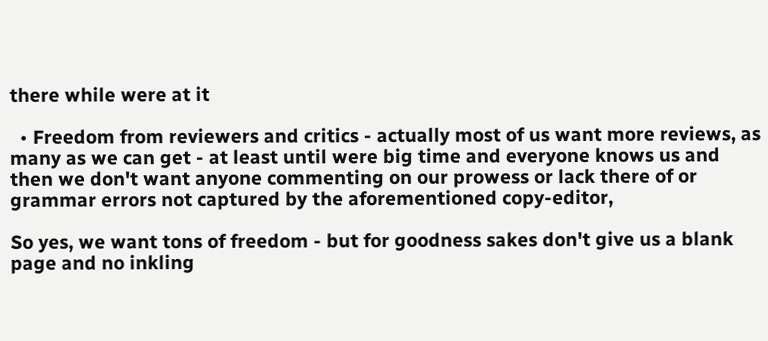there while were at it

  • Freedom from reviewers and critics - actually most of us want more reviews, as many as we can get - at least until were big time and everyone knows us and then we don't want anyone commenting on our prowess or lack there of or grammar errors not captured by the aforementioned copy-editor,

So yes, we want tons of freedom - but for goodness sakes don't give us a blank page and no inkling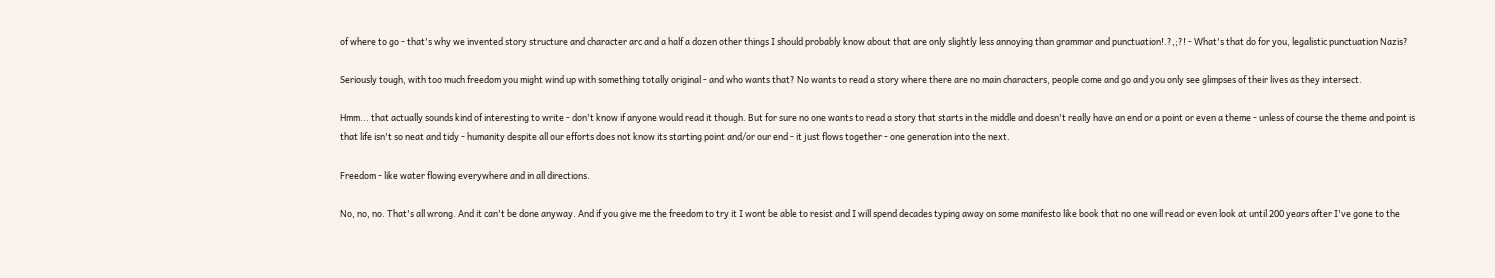of where to go - that's why we invented story structure and character arc and a half a dozen other things I should probably know about that are only slightly less annoying than grammar and punctuation!.?,;?! - What's that do for you, legalistic punctuation Nazis?

Seriously tough, with too much freedom you might wind up with something totally original - and who wants that? No wants to read a story where there are no main characters, people come and go and you only see glimpses of their lives as they intersect.

Hmm... that actually sounds kind of interesting to write - don't know if anyone would read it though. But for sure no one wants to read a story that starts in the middle and doesn't really have an end or a point or even a theme - unless of course the theme and point is that life isn't so neat and tidy - humanity despite all our efforts does not know its starting point and/or our end - it just flows together - one generation into the next.

Freedom - like water flowing everywhere and in all directions.

No, no, no. That's all wrong. And it can't be done anyway. And if you give me the freedom to try it I wont be able to resist and I will spend decades typing away on some manifesto like book that no one will read or even look at until 200 years after I've gone to the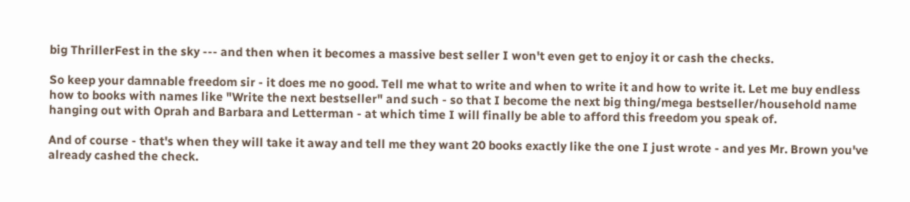big ThrillerFest in the sky --- and then when it becomes a massive best seller I won't even get to enjoy it or cash the checks.

So keep your damnable freedom sir - it does me no good. Tell me what to write and when to write it and how to write it. Let me buy endless how to books with names like "Write the next bestseller" and such - so that I become the next big thing/mega bestseller/household name hanging out with Oprah and Barbara and Letterman - at which time I will finally be able to afford this freedom you speak of.

And of course - that's when they will take it away and tell me they want 20 books exactly like the one I just wrote - and yes Mr. Brown you've already cashed the check.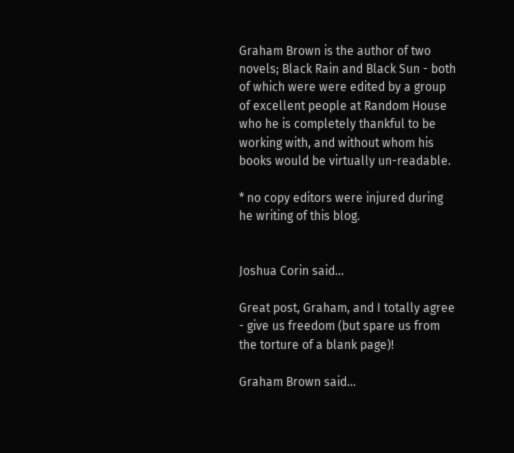Graham Brown is the author of two novels; Black Rain and Black Sun - both of which were were edited by a group of excellent people at Random House who he is completely thankful to be working with, and without whom his books would be virtually un-readable.

* no copy editors were injured during he writing of this blog.


Joshua Corin said...

Great post, Graham, and I totally agree - give us freedom (but spare us from the torture of a blank page)!

Graham Brown said...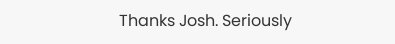Thanks Josh. Seriously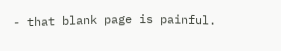- that blank page is painful.